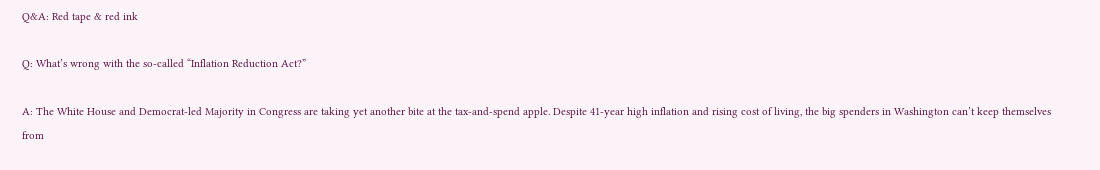Q&A: Red tape & red ink

Q: What’s wrong with the so-called “Inflation Reduction Act?”

A: The White House and Democrat-led Majority in Congress are taking yet another bite at the tax-and-spend apple. Despite 41-year high inflation and rising cost of living, the big spenders in Washington can’t keep themselves from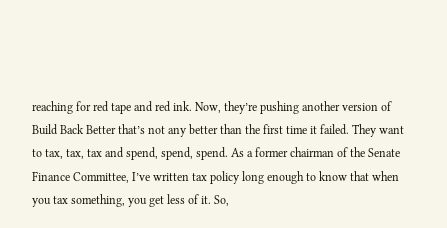reaching for red tape and red ink. Now, they’re pushing another version of Build Back Better that’s not any better than the first time it failed. They want to tax, tax, tax and spend, spend, spend. As a former chairman of the Senate Finance Committee, I’ve written tax policy long enough to know that when you tax something, you get less of it. So,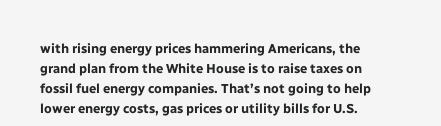with rising energy prices hammering Americans, the grand plan from the White House is to raise taxes on fossil fuel energy companies. That’s not going to help lower energy costs, gas prices or utility bills for U.S.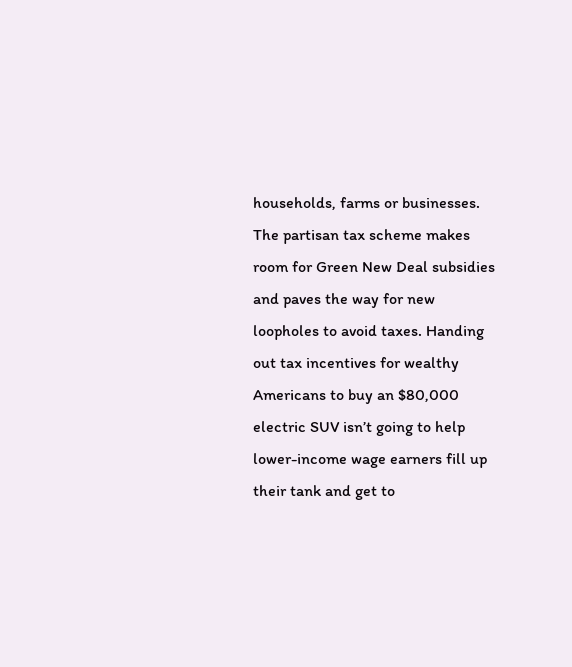households, farms or businesses. The partisan tax scheme makes room for Green New Deal subsidies and paves the way for new loopholes to avoid taxes. Handing out tax incentives for wealthy Americans to buy an $80,000 electric SUV isn’t going to help lower-income wage earners fill up their tank and get to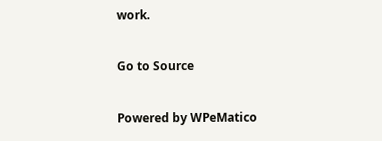work.

Go to Source

Powered by WPeMatico